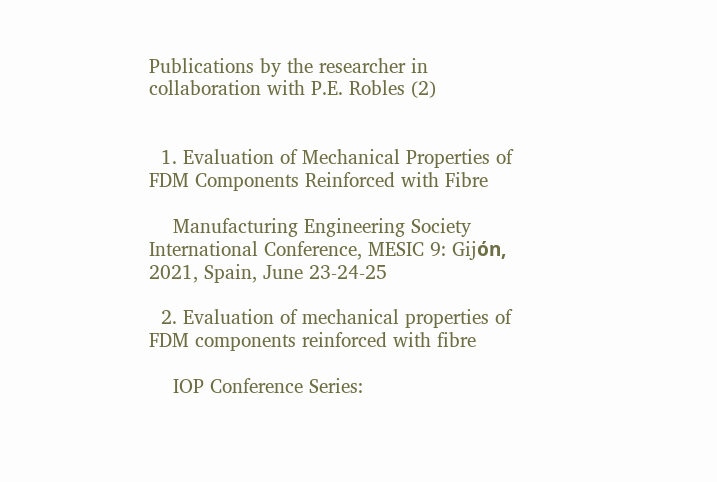Publications by the researcher in collaboration with P.E. Robles (2)


  1. Evaluation of Mechanical Properties of FDM Components Reinforced with Fibre

    Manufacturing Engineering Society International Conference, MESIC 9: Gijόn, 2021, Spain, June 23-24-25

  2. Evaluation of mechanical properties of FDM components reinforced with fibre

    IOP Conference Series: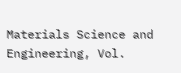Materials Science and Engineering, Vol.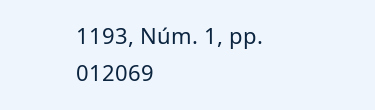1193, Núm. 1, pp. 012069